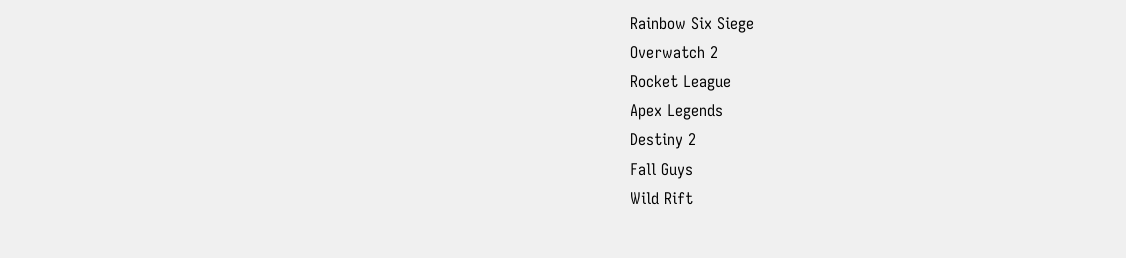Rainbow Six Siege
Overwatch 2
Rocket League
Apex Legends
Destiny 2
Fall Guys
Wild Rift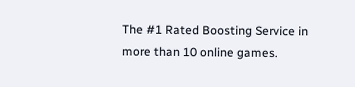The #1 Rated Boosting Service in more than 10 online games.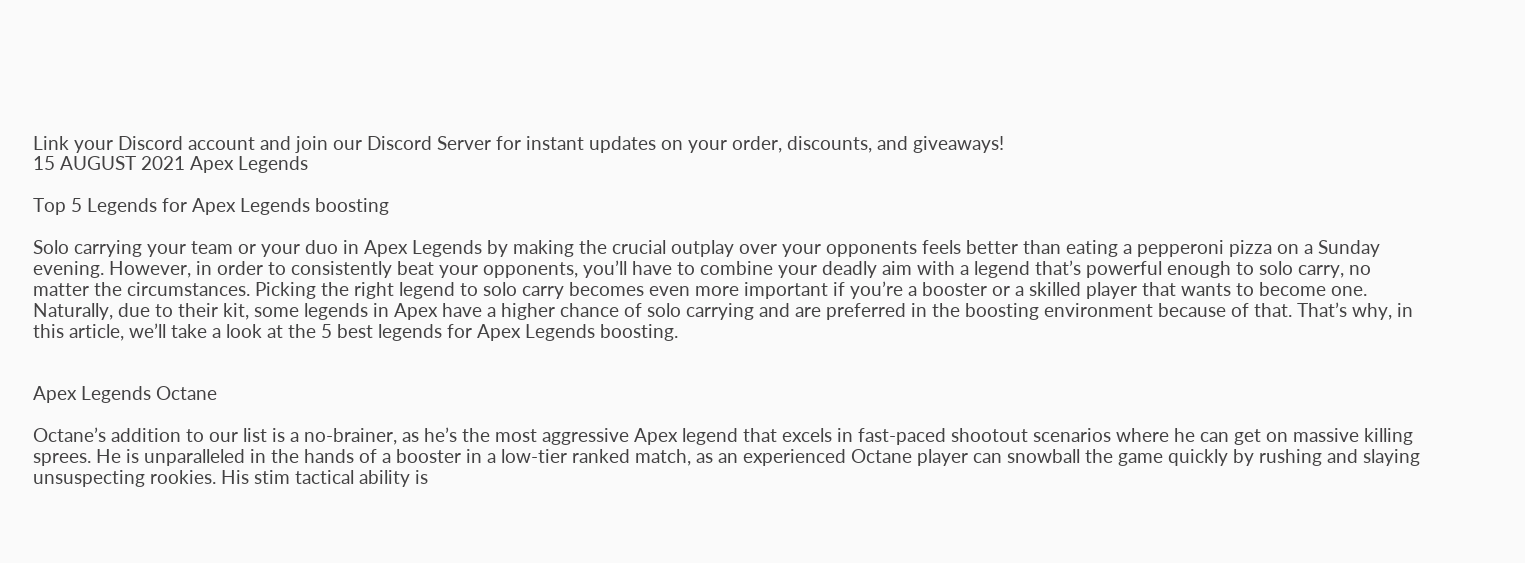Link your Discord account and join our Discord Server for instant updates on your order, discounts, and giveaways!
15 AUGUST 2021 Apex Legends

Top 5 Legends for Apex Legends boosting

Solo carrying your team or your duo in Apex Legends by making the crucial outplay over your opponents feels better than eating a pepperoni pizza on a Sunday evening. However, in order to consistently beat your opponents, you’ll have to combine your deadly aim with a legend that’s powerful enough to solo carry, no matter the circumstances. Picking the right legend to solo carry becomes even more important if you’re a booster or a skilled player that wants to become one. Naturally, due to their kit, some legends in Apex have a higher chance of solo carrying and are preferred in the boosting environment because of that. That’s why, in this article, we’ll take a look at the 5 best legends for Apex Legends boosting.


Apex Legends Octane

Octane’s addition to our list is a no-brainer, as he’s the most aggressive Apex legend that excels in fast-paced shootout scenarios where he can get on massive killing sprees. He is unparalleled in the hands of a booster in a low-tier ranked match, as an experienced Octane player can snowball the game quickly by rushing and slaying unsuspecting rookies. His stim tactical ability is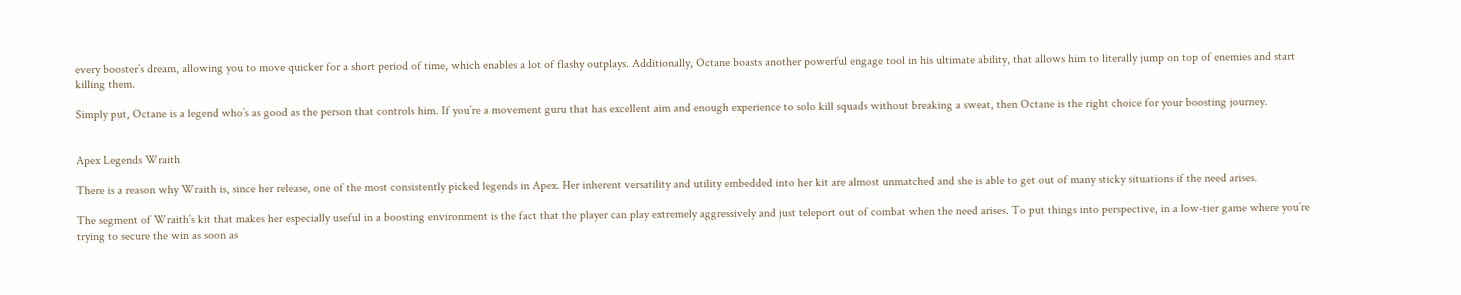every booster’s dream, allowing you to move quicker for a short period of time, which enables a lot of flashy outplays. Additionally, Octane boasts another powerful engage tool in his ultimate ability, that allows him to literally jump on top of enemies and start killing them.

Simply put, Octane is a legend who’s as good as the person that controls him. If you’re a movement guru that has excellent aim and enough experience to solo kill squads without breaking a sweat, then Octane is the right choice for your boosting journey.


Apex Legends Wraith

There is a reason why Wraith is, since her release, one of the most consistently picked legends in Apex. Her inherent versatility and utility embedded into her kit are almost unmatched and she is able to get out of many sticky situations if the need arises.

The segment of Wraith’s kit that makes her especially useful in a boosting environment is the fact that the player can play extremely aggressively and just teleport out of combat when the need arises. To put things into perspective, in a low-tier game where you’re trying to secure the win as soon as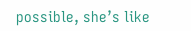possible, she’s like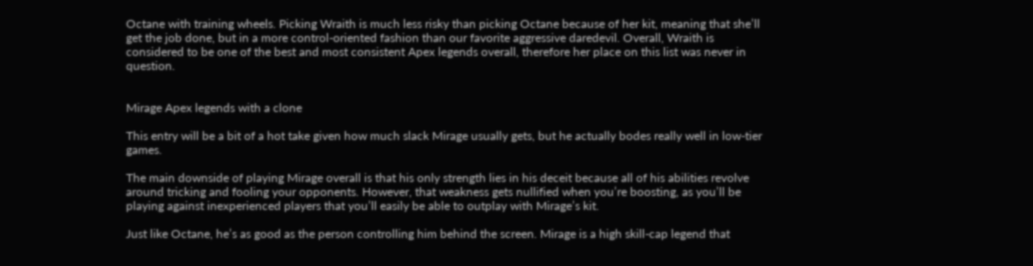Octane with training wheels. Picking Wraith is much less risky than picking Octane because of her kit, meaning that she’ll get the job done, but in a more control-oriented fashion than our favorite aggressive daredevil. Overall, Wraith is considered to be one of the best and most consistent Apex legends overall, therefore her place on this list was never in question.


Mirage Apex legends with a clone

This entry will be a bit of a hot take given how much slack Mirage usually gets, but he actually bodes really well in low-tier games.

The main downside of playing Mirage overall is that his only strength lies in his deceit because all of his abilities revolve around tricking and fooling your opponents. However, that weakness gets nullified when you’re boosting, as you’ll be playing against inexperienced players that you’ll easily be able to outplay with Mirage’s kit.

Just like Octane, he’s as good as the person controlling him behind the screen. Mirage is a high skill-cap legend that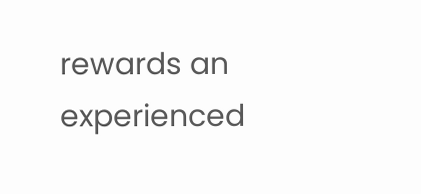rewards an experienced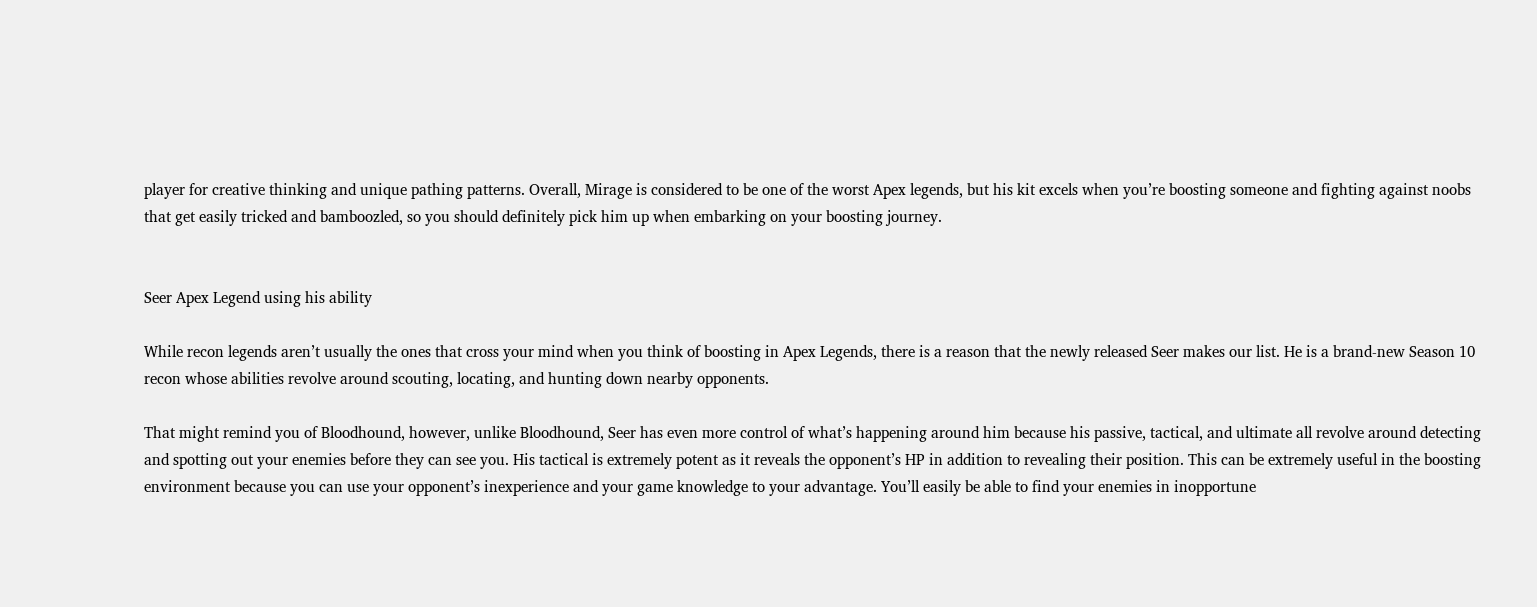player for creative thinking and unique pathing patterns. Overall, Mirage is considered to be one of the worst Apex legends, but his kit excels when you’re boosting someone and fighting against noobs that get easily tricked and bamboozled, so you should definitely pick him up when embarking on your boosting journey.


Seer Apex Legend using his ability

While recon legends aren’t usually the ones that cross your mind when you think of boosting in Apex Legends, there is a reason that the newly released Seer makes our list. He is a brand-new Season 10 recon whose abilities revolve around scouting, locating, and hunting down nearby opponents.

That might remind you of Bloodhound, however, unlike Bloodhound, Seer has even more control of what’s happening around him because his passive, tactical, and ultimate all revolve around detecting and spotting out your enemies before they can see you. His tactical is extremely potent as it reveals the opponent’s HP in addition to revealing their position. This can be extremely useful in the boosting environment because you can use your opponent’s inexperience and your game knowledge to your advantage. You’ll easily be able to find your enemies in inopportune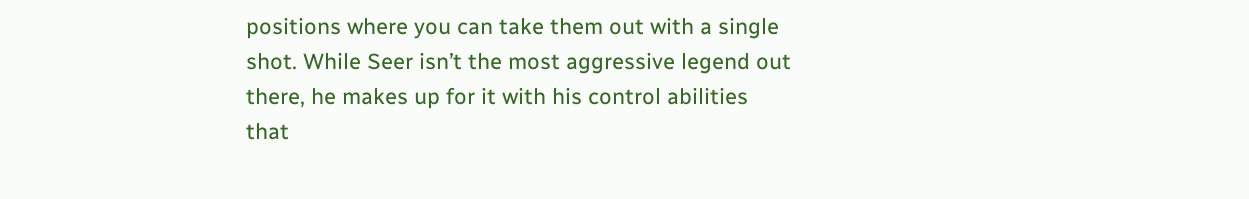positions where you can take them out with a single shot. While Seer isn’t the most aggressive legend out there, he makes up for it with his control abilities that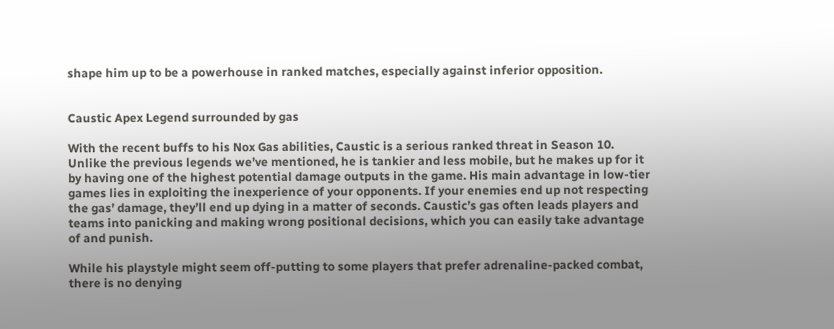shape him up to be a powerhouse in ranked matches, especially against inferior opposition.


Caustic Apex Legend surrounded by gas

With the recent buffs to his Nox Gas abilities, Caustic is a serious ranked threat in Season 10. Unlike the previous legends we’ve mentioned, he is tankier and less mobile, but he makes up for it by having one of the highest potential damage outputs in the game. His main advantage in low-tier games lies in exploiting the inexperience of your opponents. If your enemies end up not respecting the gas’ damage, they’ll end up dying in a matter of seconds. Caustic’s gas often leads players and teams into panicking and making wrong positional decisions, which you can easily take advantage of and punish.

While his playstyle might seem off-putting to some players that prefer adrenaline-packed combat, there is no denying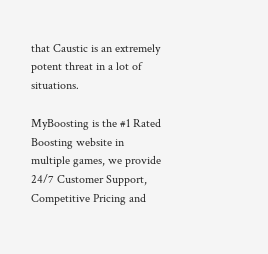that Caustic is an extremely potent threat in a lot of situations.

MyBoosting is the #1 Rated Boosting website in multiple games, we provide 24/7 Customer Support, Competitive Pricing and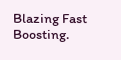Blazing Fast Boosting.